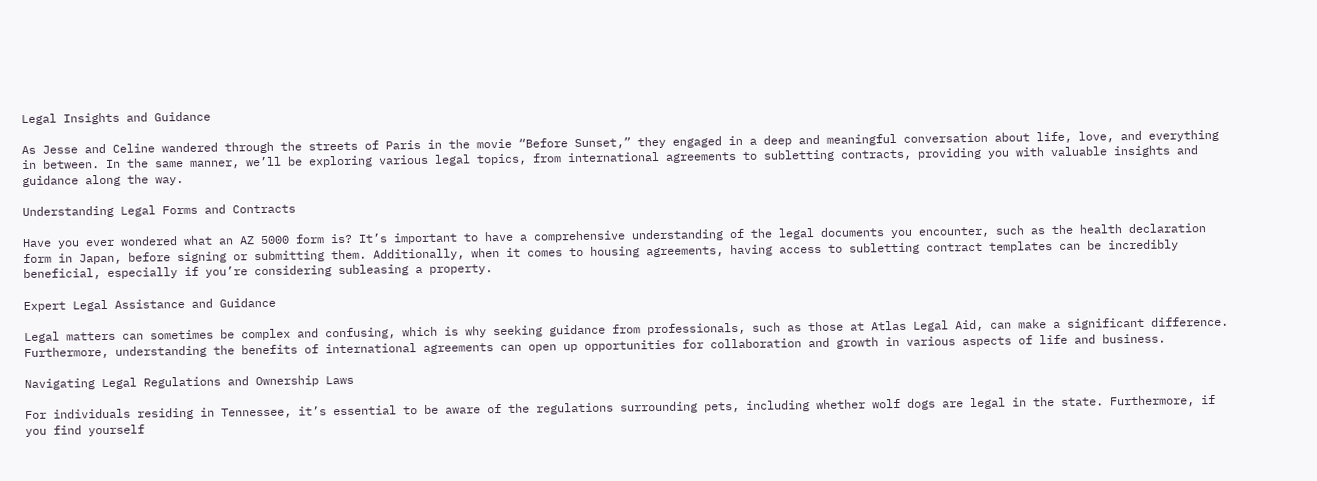Legal Insights and Guidance

As Jesse and Celine wandered through the streets of Paris in the movie “Before Sunset,” they engaged in a deep and meaningful conversation about life, love, and everything in between. In the same manner, we’ll be exploring various legal topics, from international agreements to subletting contracts, providing you with valuable insights and guidance along the way.

Understanding Legal Forms and Contracts

Have you ever wondered what an AZ 5000 form is? It’s important to have a comprehensive understanding of the legal documents you encounter, such as the health declaration form in Japan, before signing or submitting them. Additionally, when it comes to housing agreements, having access to subletting contract templates can be incredibly beneficial, especially if you’re considering subleasing a property.

Expert Legal Assistance and Guidance

Legal matters can sometimes be complex and confusing, which is why seeking guidance from professionals, such as those at Atlas Legal Aid, can make a significant difference. Furthermore, understanding the benefits of international agreements can open up opportunities for collaboration and growth in various aspects of life and business.

Navigating Legal Regulations and Ownership Laws

For individuals residing in Tennessee, it’s essential to be aware of the regulations surrounding pets, including whether wolf dogs are legal in the state. Furthermore, if you find yourself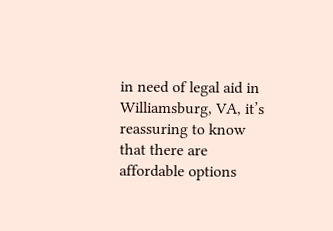in need of legal aid in Williamsburg, VA, it’s reassuring to know that there are affordable options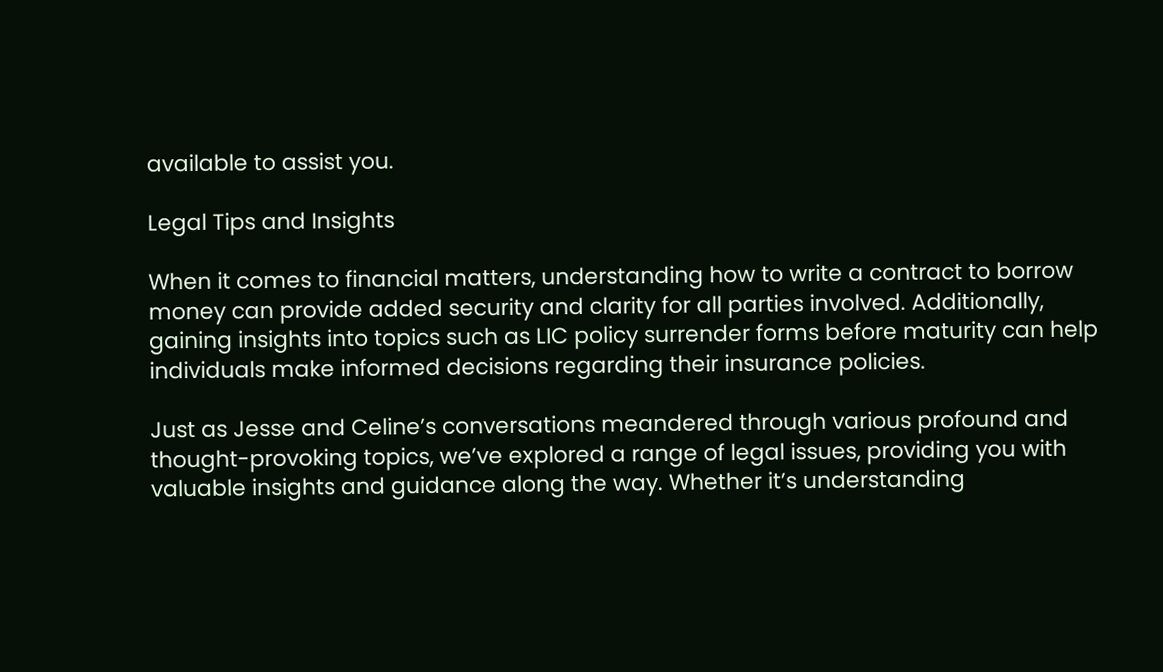available to assist you.

Legal Tips and Insights

When it comes to financial matters, understanding how to write a contract to borrow money can provide added security and clarity for all parties involved. Additionally, gaining insights into topics such as LIC policy surrender forms before maturity can help individuals make informed decisions regarding their insurance policies.

Just as Jesse and Celine’s conversations meandered through various profound and thought-provoking topics, we’ve explored a range of legal issues, providing you with valuable insights and guidance along the way. Whether it’s understanding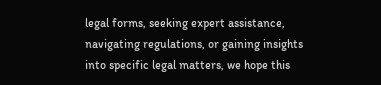legal forms, seeking expert assistance, navigating regulations, or gaining insights into specific legal matters, we hope this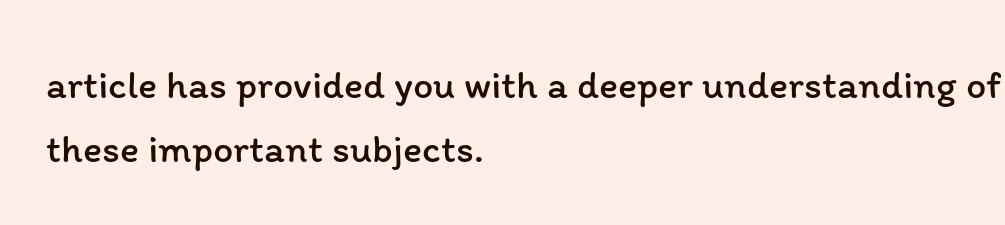article has provided you with a deeper understanding of these important subjects.